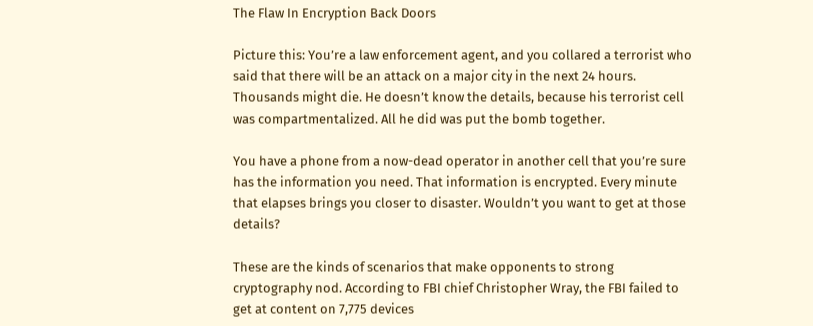The Flaw In Encryption Back Doors

Picture this: You’re a law enforcement agent, and you collared a terrorist who said that there will be an attack on a major city in the next 24 hours. Thousands might die. He doesn’t know the details, because his terrorist cell was compartmentalized. All he did was put the bomb together.

You have a phone from a now-dead operator in another cell that you’re sure has the information you need. That information is encrypted. Every minute that elapses brings you closer to disaster. Wouldn’t you want to get at those details?

These are the kinds of scenarios that make opponents to strong cryptography nod. According to FBI chief Christopher Wray, the FBI failed to get at content on 7,775 devices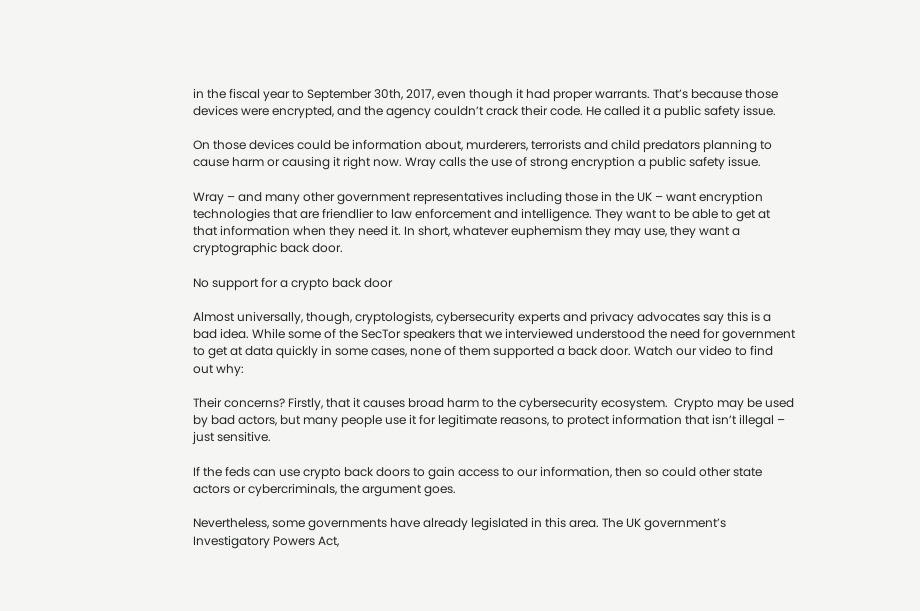in the fiscal year to September 30th, 2017, even though it had proper warrants. That’s because those devices were encrypted, and the agency couldn’t crack their code. He called it a public safety issue.

On those devices could be information about, murderers, terrorists and child predators planning to cause harm or causing it right now. Wray calls the use of strong encryption a public safety issue.

Wray – and many other government representatives including those in the UK – want encryption technologies that are friendlier to law enforcement and intelligence. They want to be able to get at that information when they need it. In short, whatever euphemism they may use, they want a cryptographic back door.

No support for a crypto back door

Almost universally, though, cryptologists, cybersecurity experts and privacy advocates say this is a bad idea. While some of the SecTor speakers that we interviewed understood the need for government to get at data quickly in some cases, none of them supported a back door. Watch our video to find out why:

Their concerns? Firstly, that it causes broad harm to the cybersecurity ecosystem.  Crypto may be used by bad actors, but many people use it for legitimate reasons, to protect information that isn’t illegal – just sensitive.

If the feds can use crypto back doors to gain access to our information, then so could other state actors or cybercriminals, the argument goes.

Nevertheless, some governments have already legislated in this area. The UK government’s Investigatory Powers Act,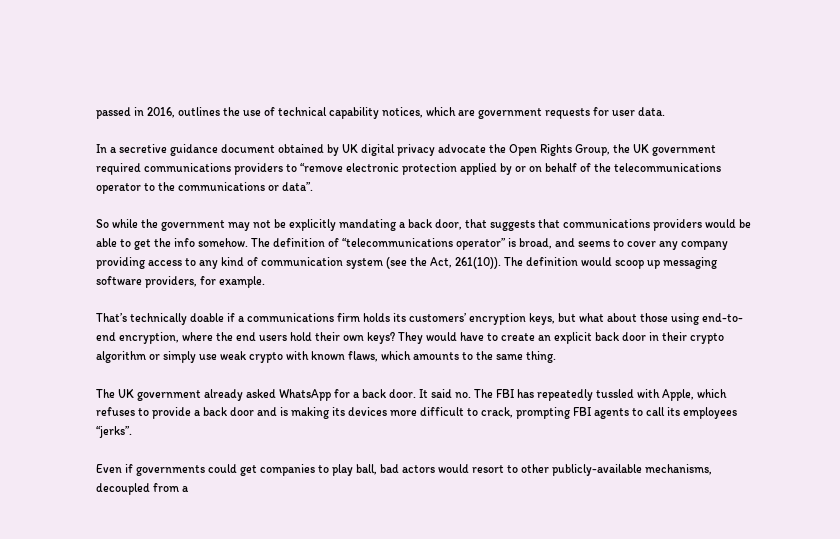passed in 2016, outlines the use of technical capability notices, which are government requests for user data.

In a secretive guidance document obtained by UK digital privacy advocate the Open Rights Group, the UK government required communications providers to “remove electronic protection applied by or on behalf of the telecommunications operator to the communications or data”.

So while the government may not be explicitly mandating a back door, that suggests that communications providers would be able to get the info somehow. The definition of “telecommunications operator” is broad, and seems to cover any company providing access to any kind of communication system (see the Act, 261(10)). The definition would scoop up messaging software providers, for example.

That’s technically doable if a communications firm holds its customers’ encryption keys, but what about those using end-to-end encryption, where the end users hold their own keys? They would have to create an explicit back door in their crypto algorithm or simply use weak crypto with known flaws, which amounts to the same thing.

The UK government already asked WhatsApp for a back door. It said no. The FBI has repeatedly tussled with Apple, which refuses to provide a back door and is making its devices more difficult to crack, prompting FBI agents to call its employees “jerks”.

Even if governments could get companies to play ball, bad actors would resort to other publicly-available mechanisms, decoupled from a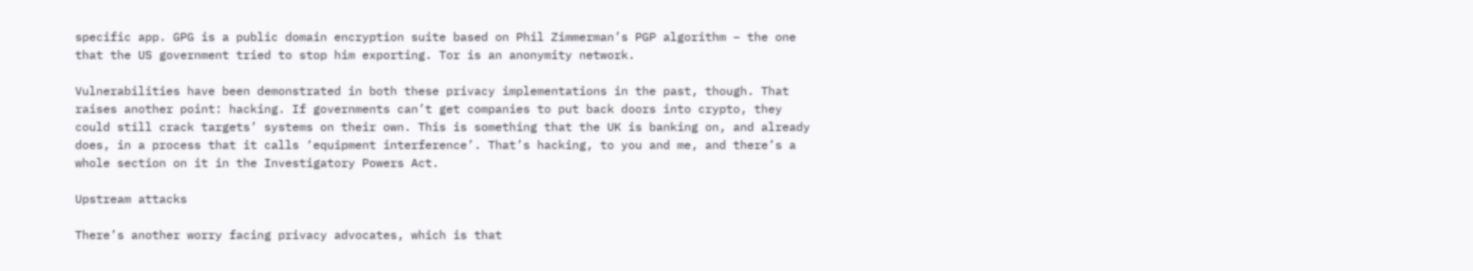specific app. GPG is a public domain encryption suite based on Phil Zimmerman’s PGP algorithm – the one that the US government tried to stop him exporting. Tor is an anonymity network.

Vulnerabilities have been demonstrated in both these privacy implementations in the past, though. That raises another point: hacking. If governments can’t get companies to put back doors into crypto, they could still crack targets’ systems on their own. This is something that the UK is banking on, and already does, in a process that it calls ‘equipment interference’. That’s hacking, to you and me, and there’s a whole section on it in the Investigatory Powers Act.

Upstream attacks

There’s another worry facing privacy advocates, which is that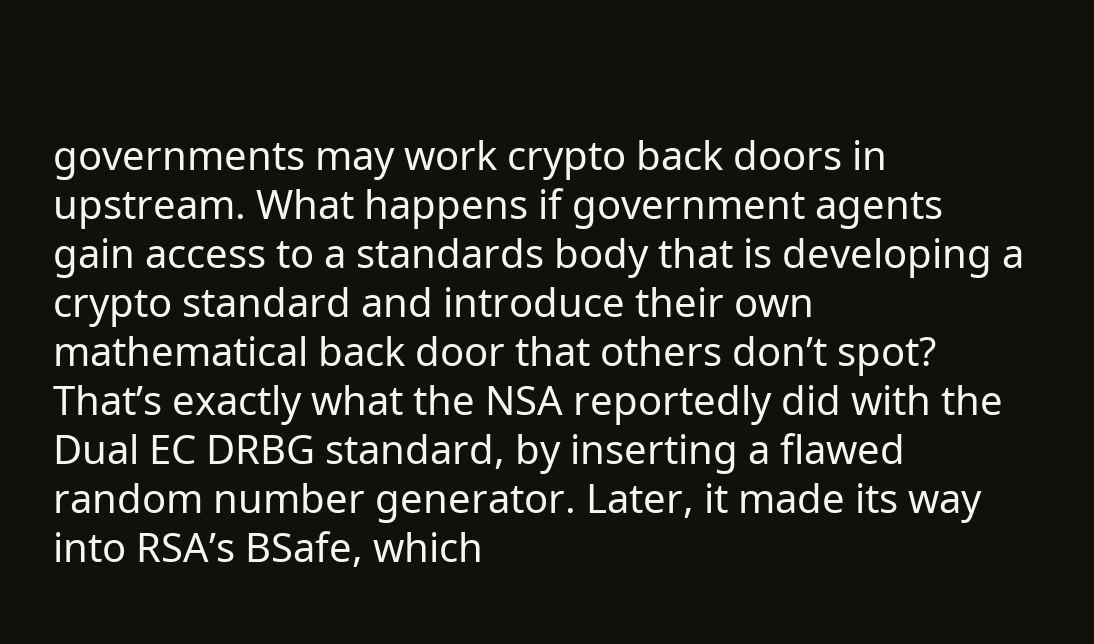governments may work crypto back doors in upstream. What happens if government agents gain access to a standards body that is developing a crypto standard and introduce their own mathematical back door that others don’t spot? That’s exactly what the NSA reportedly did with the Dual EC DRBG standard, by inserting a flawed random number generator. Later, it made its way into RSA’s BSafe, which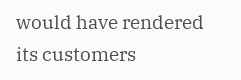would have rendered its customers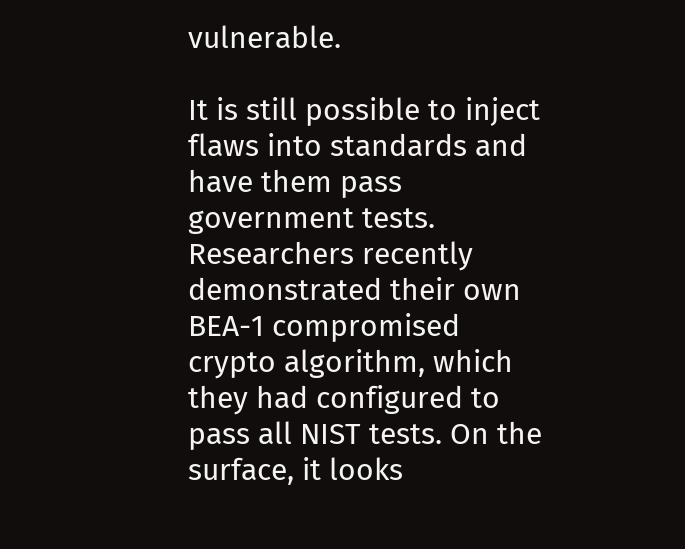vulnerable.

It is still possible to inject flaws into standards and have them pass government tests. Researchers recently demonstrated their own BEA-1 compromised crypto algorithm, which they had configured to pass all NIST tests. On the surface, it looks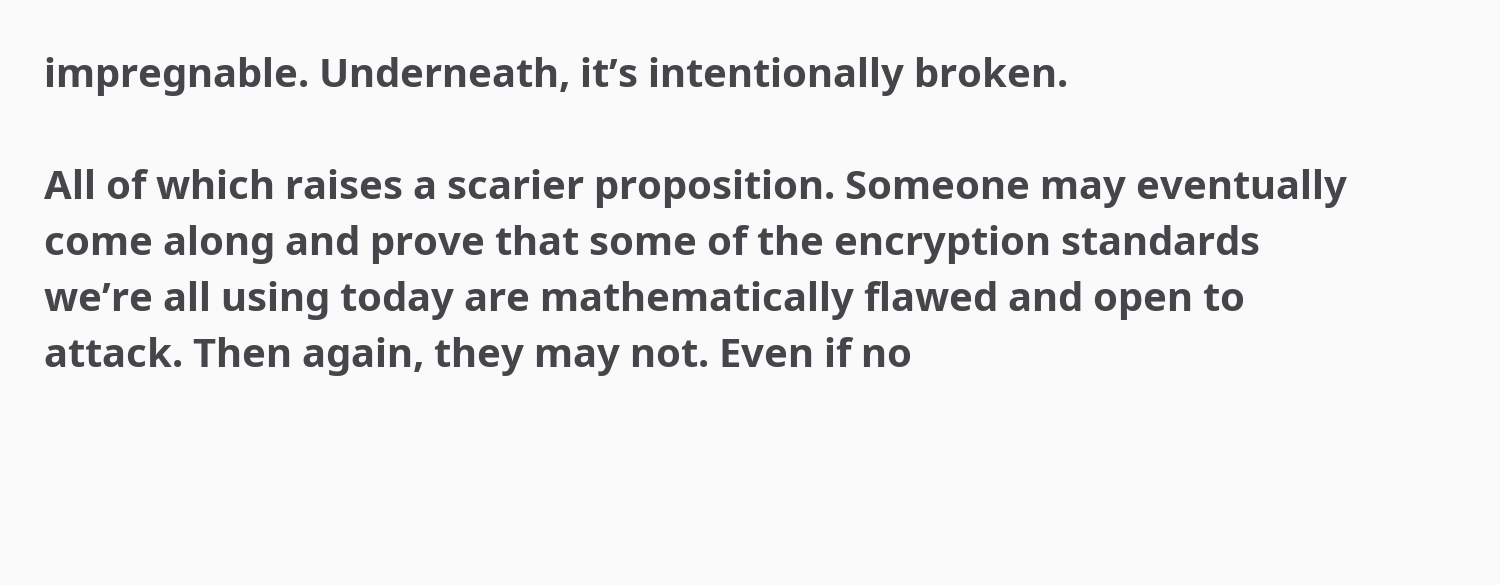impregnable. Underneath, it’s intentionally broken.

All of which raises a scarier proposition. Someone may eventually come along and prove that some of the encryption standards we’re all using today are mathematically flawed and open to attack. Then again, they may not. Even if no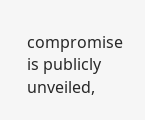compromise is publicly unveiled,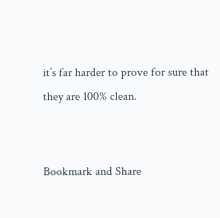it’s far harder to prove for sure that they are 100% clean.


Bookmark and Share